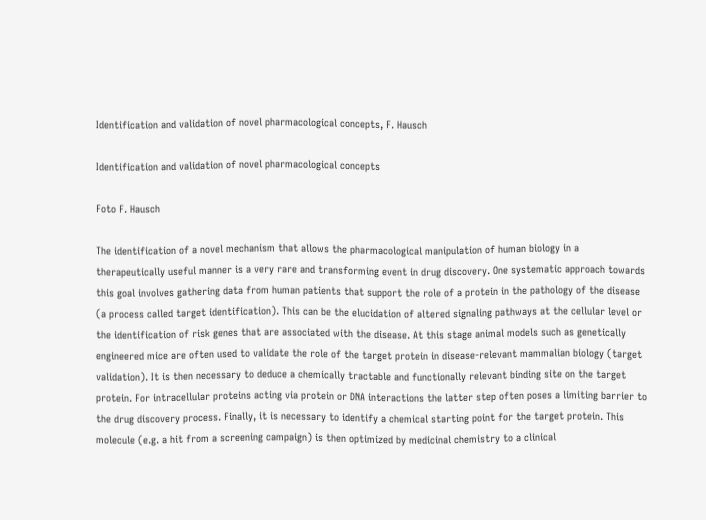Identification and validation of novel pharmacological concepts, F. Hausch

Identification and validation of novel pharmacological concepts

Foto F. Hausch

The identification of a novel mechanism that allows the pharmacological manipulation of human biology in a therapeutically useful manner is a very rare and transforming event in drug discovery. One systematic approach towards this goal involves gathering data from human patients that support the role of a protein in the pathology of the disease (a process called target identification). This can be the elucidation of altered signaling pathways at the cellular level or the identification of risk genes that are associated with the disease. At this stage animal models such as genetically engineered mice are often used to validate the role of the target protein in disease-relevant mammalian biology (target validation). It is then necessary to deduce a chemically tractable and functionally relevant binding site on the target protein. For intracellular proteins acting via protein or DNA interactions the latter step often poses a limiting barrier to the drug discovery process. Finally, it is necessary to identify a chemical starting point for the target protein. This molecule (e.g. a hit from a screening campaign) is then optimized by medicinal chemistry to a clinical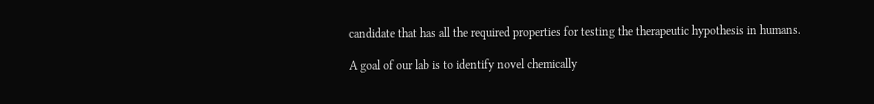candidate that has all the required properties for testing the therapeutic hypothesis in humans.

A goal of our lab is to identify novel chemically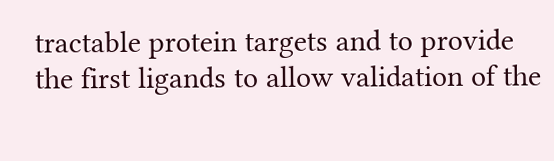tractable protein targets and to provide the first ligands to allow validation of the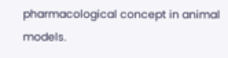pharmacological concept in animal models.